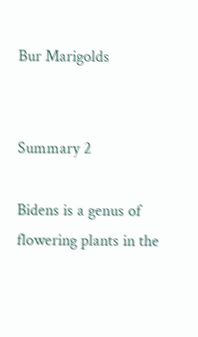Bur Marigolds


Summary 2

Bidens is a genus of flowering plants in the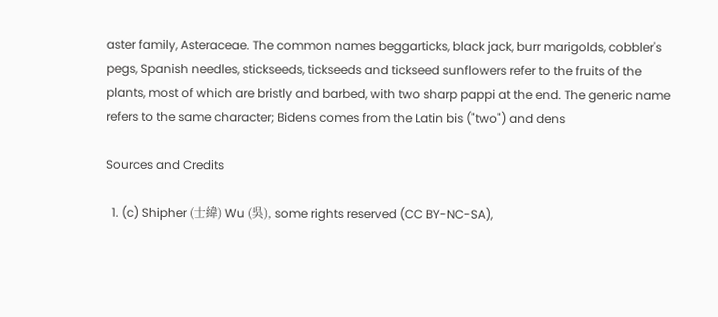aster family, Asteraceae. The common names beggarticks, black jack, burr marigolds, cobbler's pegs, Spanish needles, stickseeds, tickseeds and tickseed sunflowers refer to the fruits of the plants, most of which are bristly and barbed, with two sharp pappi at the end. The generic name refers to the same character; Bidens comes from the Latin bis ("two") and dens

Sources and Credits

  1. (c) Shipher (士緯) Wu (吳), some rights reserved (CC BY-NC-SA),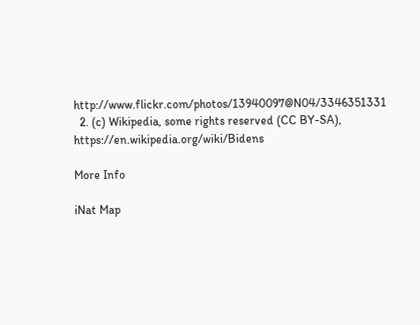http://www.flickr.com/photos/13940097@N04/3346351331
  2. (c) Wikipedia, some rights reserved (CC BY-SA), https://en.wikipedia.org/wiki/Bidens

More Info

iNat Map